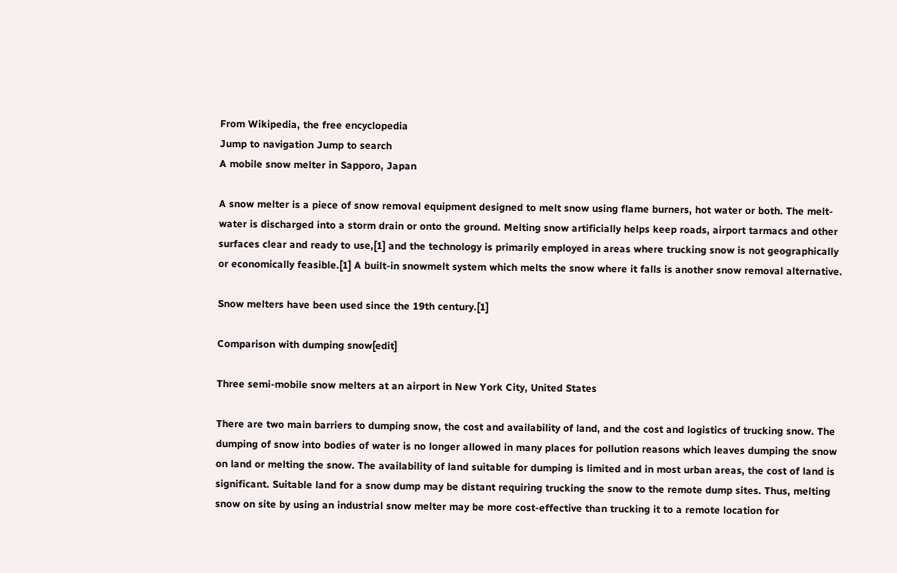From Wikipedia, the free encyclopedia
Jump to navigation Jump to search
A mobile snow melter in Sapporo, Japan

A snow melter is a piece of snow removal equipment designed to melt snow using flame burners, hot water or both. The melt-water is discharged into a storm drain or onto the ground. Melting snow artificially helps keep roads, airport tarmacs and other surfaces clear and ready to use,[1] and the technology is primarily employed in areas where trucking snow is not geographically or economically feasible.[1] A built-in snowmelt system which melts the snow where it falls is another snow removal alternative.

Snow melters have been used since the 19th century.[1]

Comparison with dumping snow[edit]

Three semi-mobile snow melters at an airport in New York City, United States

There are two main barriers to dumping snow, the cost and availability of land, and the cost and logistics of trucking snow. The dumping of snow into bodies of water is no longer allowed in many places for pollution reasons which leaves dumping the snow on land or melting the snow. The availability of land suitable for dumping is limited and in most urban areas, the cost of land is significant. Suitable land for a snow dump may be distant requiring trucking the snow to the remote dump sites. Thus, melting snow on site by using an industrial snow melter may be more cost-effective than trucking it to a remote location for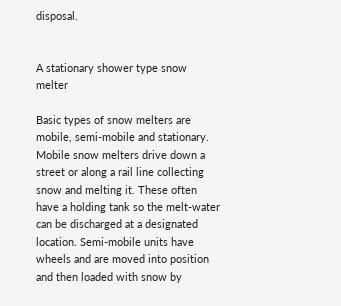disposal.


A stationary shower type snow melter

Basic types of snow melters are mobile, semi-mobile and stationary. Mobile snow melters drive down a street or along a rail line collecting snow and melting it. These often have a holding tank so the melt-water can be discharged at a designated location. Semi-mobile units have wheels and are moved into position and then loaded with snow by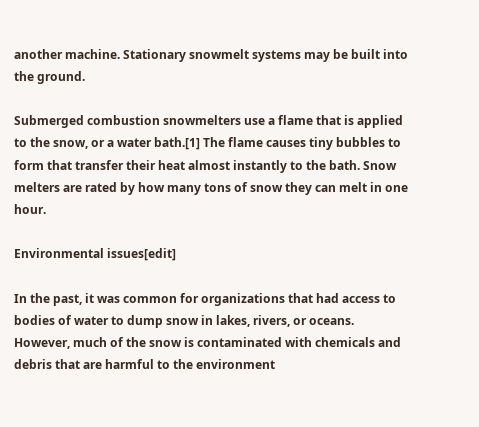another machine. Stationary snowmelt systems may be built into the ground.

Submerged combustion snowmelters use a flame that is applied to the snow, or a water bath.[1] The flame causes tiny bubbles to form that transfer their heat almost instantly to the bath. Snow melters are rated by how many tons of snow they can melt in one hour.

Environmental issues[edit]

In the past, it was common for organizations that had access to bodies of water to dump snow in lakes, rivers, or oceans. However, much of the snow is contaminated with chemicals and debris that are harmful to the environment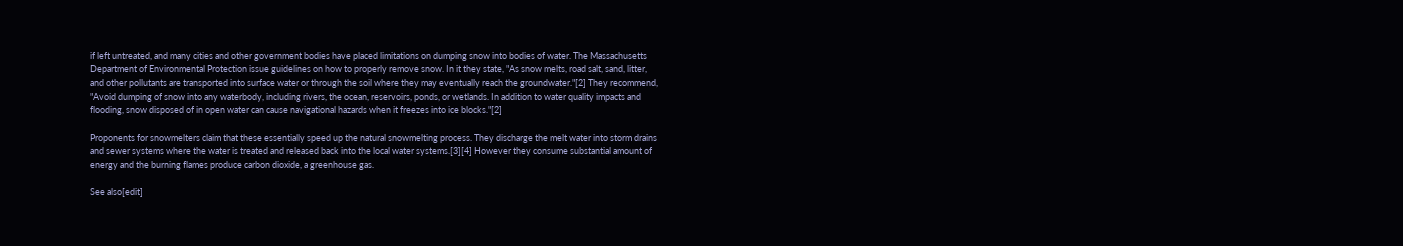if left untreated, and many cities and other government bodies have placed limitations on dumping snow into bodies of water. The Massachusetts Department of Environmental Protection issue guidelines on how to properly remove snow. In it they state, "As snow melts, road salt, sand, litter, and other pollutants are transported into surface water or through the soil where they may eventually reach the groundwater."[2] They recommend, "Avoid dumping of snow into any waterbody, including rivers, the ocean, reservoirs, ponds, or wetlands. In addition to water quality impacts and flooding, snow disposed of in open water can cause navigational hazards when it freezes into ice blocks."[2]

Proponents for snowmelters claim that these essentially speed up the natural snowmelting process. They discharge the melt water into storm drains and sewer systems where the water is treated and released back into the local water systems.[3][4] However they consume substantial amount of energy and the burning flames produce carbon dioxide, a greenhouse gas.

See also[edit]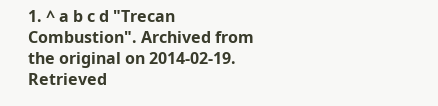1. ^ a b c d "Trecan Combustion". Archived from the original on 2014-02-19. Retrieved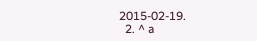2015-02-19.
  2. ^ a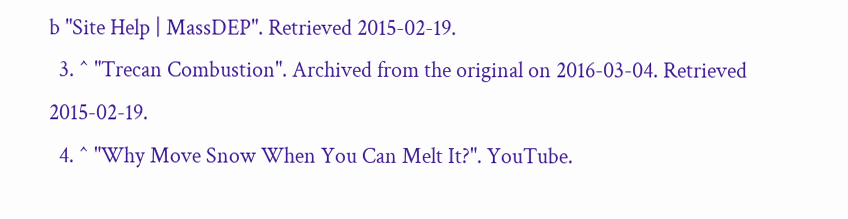b "Site Help | MassDEP". Retrieved 2015-02-19.
  3. ^ "Trecan Combustion". Archived from the original on 2016-03-04. Retrieved 2015-02-19.
  4. ^ "Why Move Snow When You Can Melt It?". YouTube.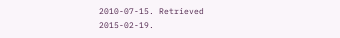2010-07-15. Retrieved 2015-02-19.